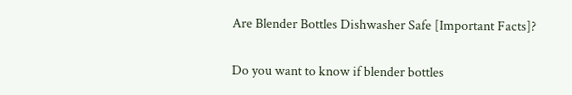Are Blender Bottles Dishwasher Safe [Important Facts]?

Do you want to know if blender bottles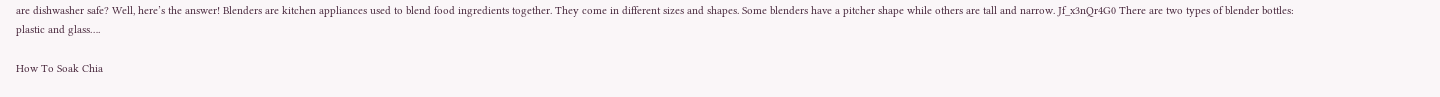are dishwasher safe? Well, here’s the answer! Blenders are kitchen appliances used to blend food ingredients together. They come in different sizes and shapes. Some blenders have a pitcher shape while others are tall and narrow. Jf_x3nQr4G0 There are two types of blender bottles: plastic and glass….

How To Soak Chia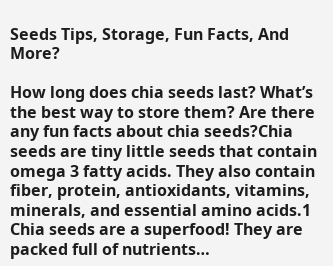Seeds Tips, Storage, Fun Facts, And More?

How long does chia seeds last? What’s the best way to store them? Are there any fun facts about chia seeds?Chia seeds are tiny little seeds that contain omega 3 fatty acids. They also contain fiber, protein, antioxidants, vitamins, minerals, and essential amino acids.1 Chia seeds are a superfood! They are packed full of nutrients…